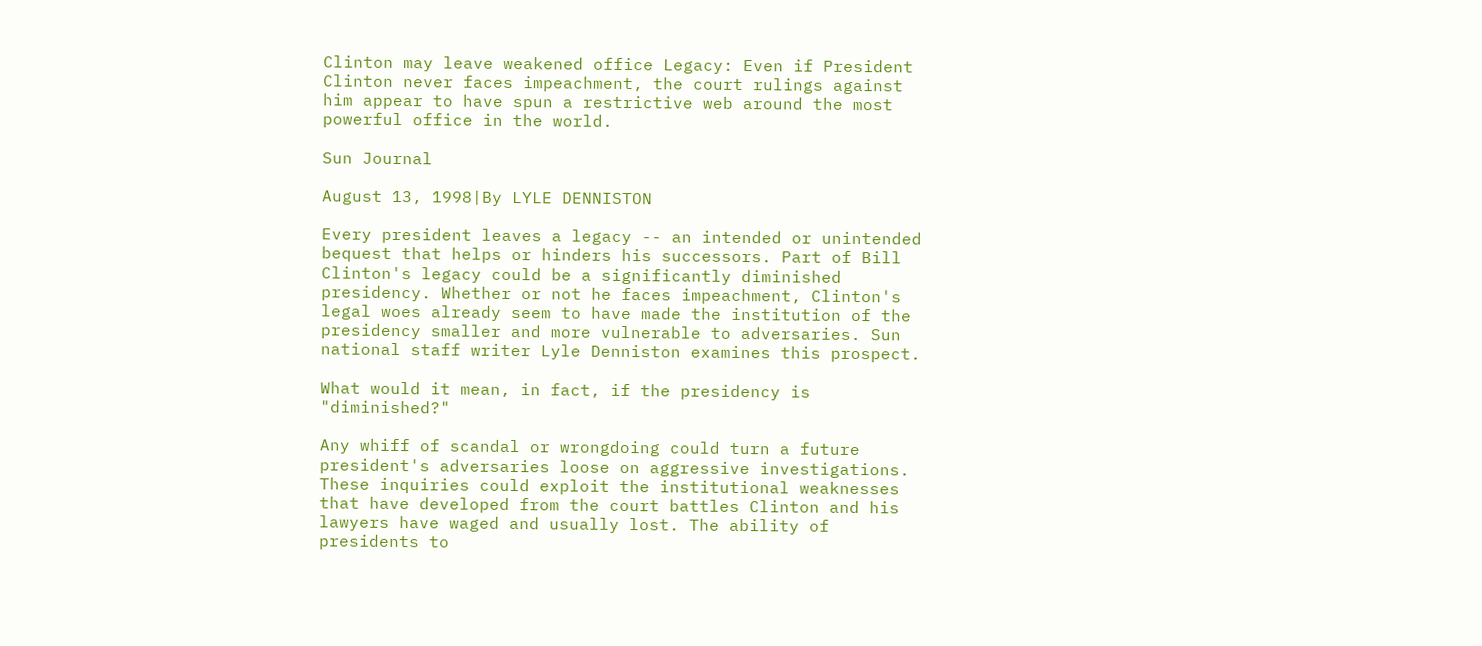Clinton may leave weakened office Legacy: Even if President Clinton never faces impeachment, the court rulings against him appear to have spun a restrictive web around the most powerful office in the world.

Sun Journal

August 13, 1998|By LYLE DENNISTON

Every president leaves a legacy -- an intended or unintended bequest that helps or hinders his successors. Part of Bill Clinton's legacy could be a significantly diminished presidency. Whether or not he faces impeachment, Clinton's legal woes already seem to have made the institution of the presidency smaller and more vulnerable to adversaries. Sun national staff writer Lyle Denniston examines this prospect.

What would it mean, in fact, if the presidency is "diminished?"

Any whiff of scandal or wrongdoing could turn a future president's adversaries loose on aggressive investigations. These inquiries could exploit the institutional weaknesses that have developed from the court battles Clinton and his lawyers have waged and usually lost. The ability of presidents to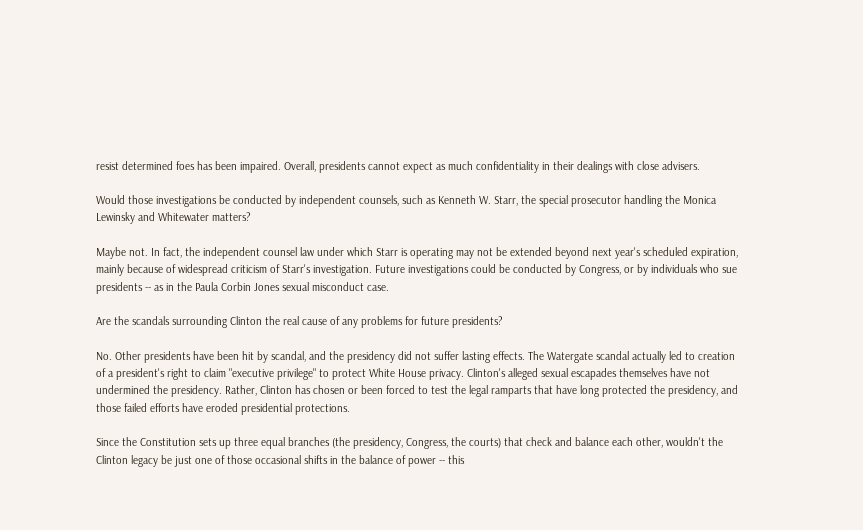resist determined foes has been impaired. Overall, presidents cannot expect as much confidentiality in their dealings with close advisers.

Would those investigations be conducted by independent counsels, such as Kenneth W. Starr, the special prosecutor handling the Monica Lewinsky and Whitewater matters?

Maybe not. In fact, the independent counsel law under which Starr is operating may not be extended beyond next year's scheduled expiration, mainly because of widespread criticism of Starr's investigation. Future investigations could be conducted by Congress, or by individuals who sue presidents -- as in the Paula Corbin Jones sexual misconduct case.

Are the scandals surrounding Clinton the real cause of any problems for future presidents?

No. Other presidents have been hit by scandal, and the presidency did not suffer lasting effects. The Watergate scandal actually led to creation of a president's right to claim "executive privilege" to protect White House privacy. Clinton's alleged sexual escapades themselves have not undermined the presidency. Rather, Clinton has chosen or been forced to test the legal ramparts that have long protected the presidency, and those failed efforts have eroded presidential protections.

Since the Constitution sets up three equal branches (the presidency, Congress, the courts) that check and balance each other, wouldn't the Clinton legacy be just one of those occasional shifts in the balance of power -- this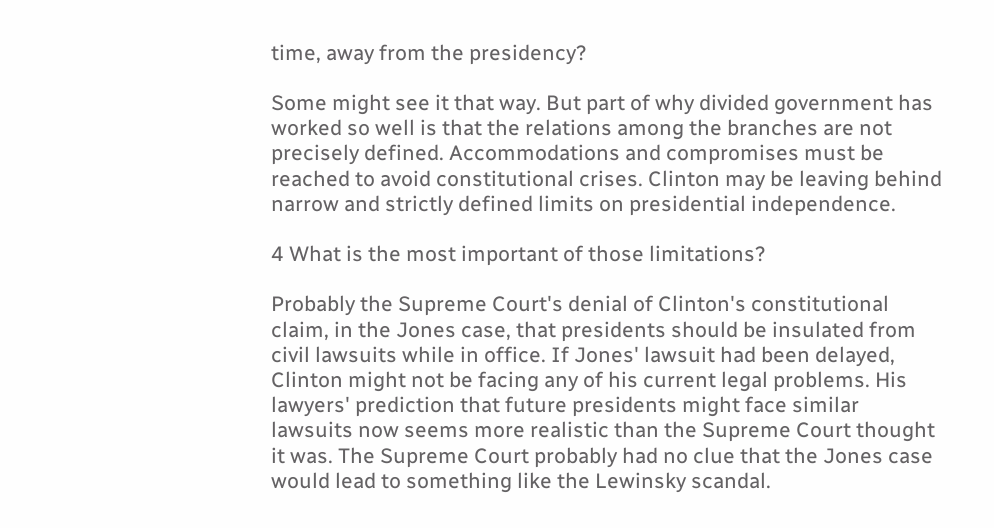time, away from the presidency?

Some might see it that way. But part of why divided government has worked so well is that the relations among the branches are not precisely defined. Accommodations and compromises must be reached to avoid constitutional crises. Clinton may be leaving behind narrow and strictly defined limits on presidential independence.

4 What is the most important of those limitations?

Probably the Supreme Court's denial of Clinton's constitutional claim, in the Jones case, that presidents should be insulated from civil lawsuits while in office. If Jones' lawsuit had been delayed, Clinton might not be facing any of his current legal problems. His lawyers' prediction that future presidents might face similar lawsuits now seems more realistic than the Supreme Court thought it was. The Supreme Court probably had no clue that the Jones case would lead to something like the Lewinsky scandal.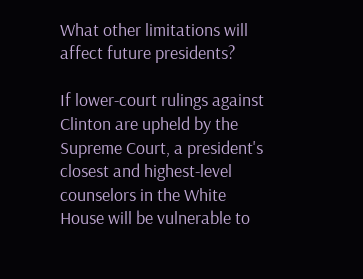What other limitations will affect future presidents?

If lower-court rulings against Clinton are upheld by the Supreme Court, a president's closest and highest-level counselors in the White House will be vulnerable to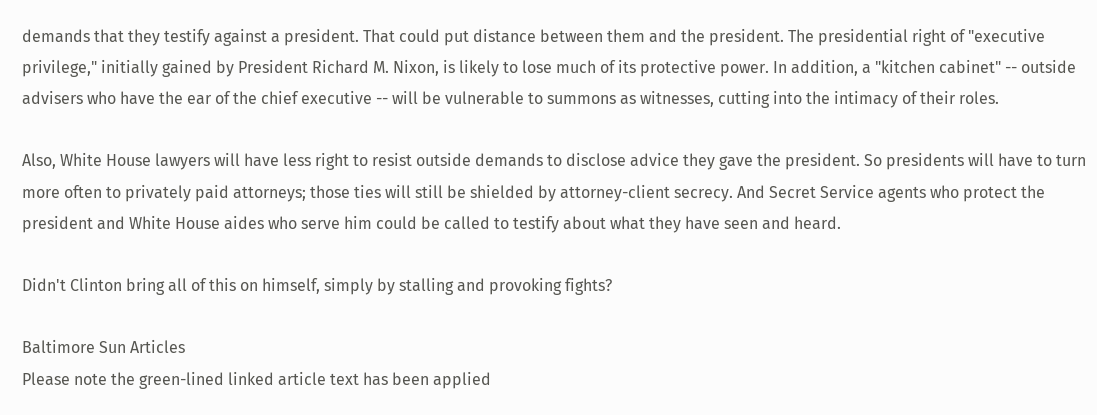demands that they testify against a president. That could put distance between them and the president. The presidential right of "executive privilege," initially gained by President Richard M. Nixon, is likely to lose much of its protective power. In addition, a "kitchen cabinet" -- outside advisers who have the ear of the chief executive -- will be vulnerable to summons as witnesses, cutting into the intimacy of their roles.

Also, White House lawyers will have less right to resist outside demands to disclose advice they gave the president. So presidents will have to turn more often to privately paid attorneys; those ties will still be shielded by attorney-client secrecy. And Secret Service agents who protect the president and White House aides who serve him could be called to testify about what they have seen and heard.

Didn't Clinton bring all of this on himself, simply by stalling and provoking fights?

Baltimore Sun Articles
Please note the green-lined linked article text has been applied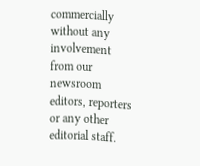commercially without any involvement from our newsroom editors, reporters or any other editorial staff.